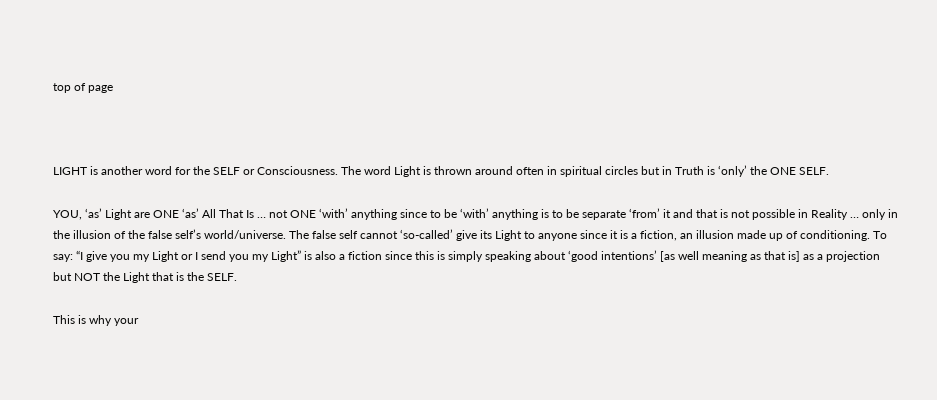top of page



LIGHT is another word for the SELF or Consciousness. The word Light is thrown around often in spiritual circles but in Truth is ‘only’ the ONE SELF.

YOU, ‘as’ Light are ONE ‘as’ All That Is … not ONE ‘with’ anything since to be ‘with’ anything is to be separate ‘from’ it and that is not possible in Reality … only in the illusion of the false self’s world/universe. The false self cannot ‘so-called’ give its Light to anyone since it is a fiction, an illusion made up of conditioning. To say: “I give you my Light or I send you my Light” is also a fiction since this is simply speaking about ‘good intentions’ [as well meaning as that is] as a projection but NOT the Light that is the SELF.

This is why your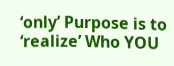‘only’ Purpose is to ‘realize’ Who YOU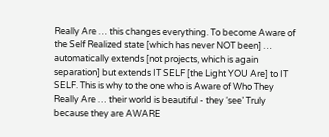Really Are … this changes everything. To become Aware of the Self Realized state [which has never NOT been] … automatically extends [not projects, which is again separation] but extends IT SELF [the Light YOU Are] to IT SELF. This is why to the one who is Aware of Who They Really Are … their world is beautiful - they ‘see’ Truly because they are AWARE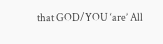that GOD/YOU ‘are’ All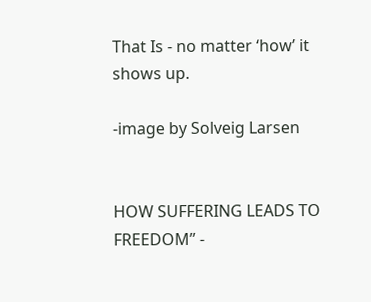That Is - no matter ‘how’ it shows up.

-image by Solveig Larsen


HOW SUFFERING LEADS TO FREEDOM” -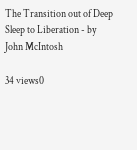The Transition out of Deep Sleep to Liberation - by John McIntosh

34 views0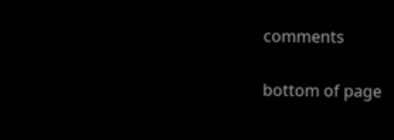comments


bottom of page